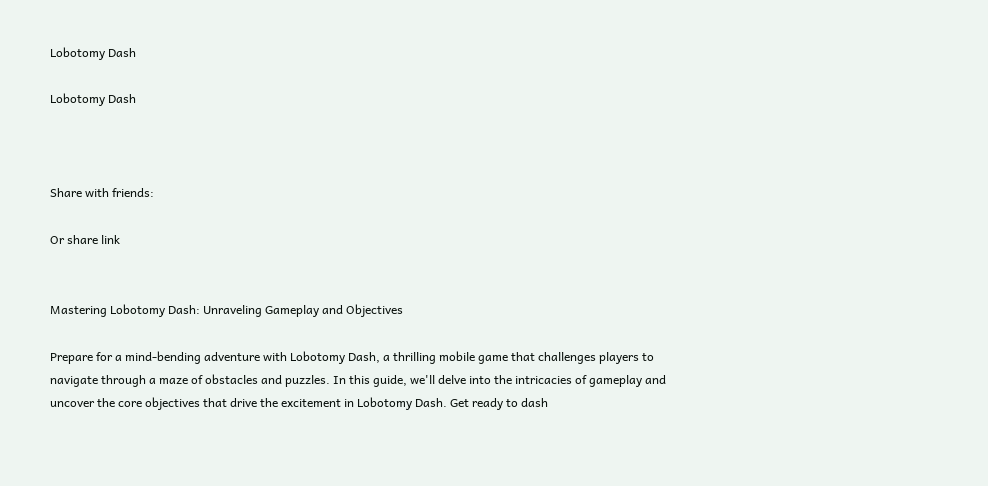Lobotomy Dash

Lobotomy Dash



Share with friends:

Or share link


Mastering Lobotomy Dash: Unraveling Gameplay and Objectives

Prepare for a mind-bending adventure with Lobotomy Dash, a thrilling mobile game that challenges players to navigate through a maze of obstacles and puzzles. In this guide, we'll delve into the intricacies of gameplay and uncover the core objectives that drive the excitement in Lobotomy Dash. Get ready to dash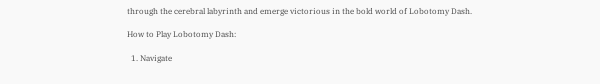through the cerebral labyrinth and emerge victorious in the bold world of Lobotomy Dash.

How to Play Lobotomy Dash:

  1. Navigate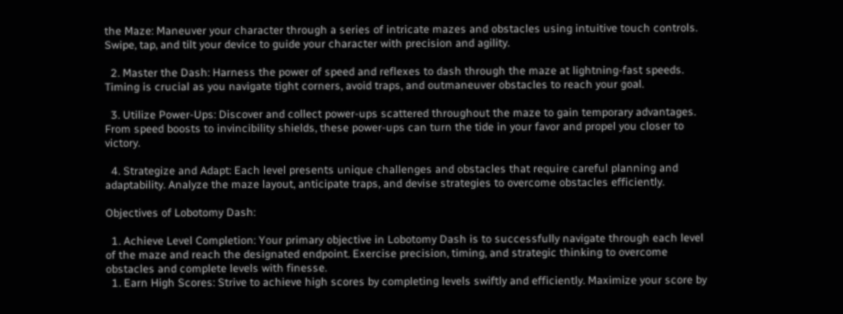the Maze: Maneuver your character through a series of intricate mazes and obstacles using intuitive touch controls. Swipe, tap, and tilt your device to guide your character with precision and agility.

  2. Master the Dash: Harness the power of speed and reflexes to dash through the maze at lightning-fast speeds. Timing is crucial as you navigate tight corners, avoid traps, and outmaneuver obstacles to reach your goal.

  3. Utilize Power-Ups: Discover and collect power-ups scattered throughout the maze to gain temporary advantages. From speed boosts to invincibility shields, these power-ups can turn the tide in your favor and propel you closer to victory.

  4. Strategize and Adapt: Each level presents unique challenges and obstacles that require careful planning and adaptability. Analyze the maze layout, anticipate traps, and devise strategies to overcome obstacles efficiently.

Objectives of Lobotomy Dash:

  1. Achieve Level Completion: Your primary objective in Lobotomy Dash is to successfully navigate through each level of the maze and reach the designated endpoint. Exercise precision, timing, and strategic thinking to overcome obstacles and complete levels with finesse.
  1. Earn High Scores: Strive to achieve high scores by completing levels swiftly and efficiently. Maximize your score by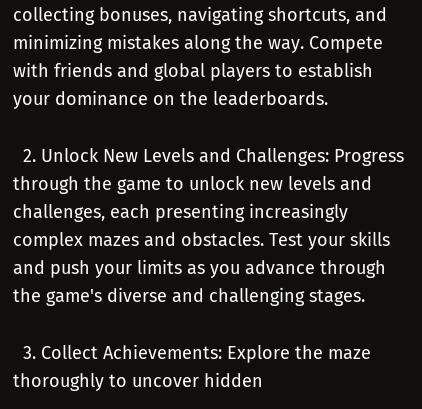collecting bonuses, navigating shortcuts, and minimizing mistakes along the way. Compete with friends and global players to establish your dominance on the leaderboards.

  2. Unlock New Levels and Challenges: Progress through the game to unlock new levels and challenges, each presenting increasingly complex mazes and obstacles. Test your skills and push your limits as you advance through the game's diverse and challenging stages.

  3. Collect Achievements: Explore the maze thoroughly to uncover hidden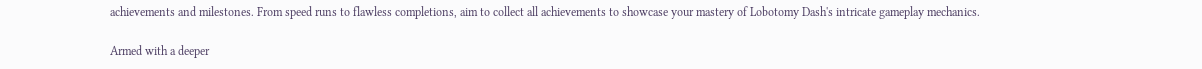achievements and milestones. From speed runs to flawless completions, aim to collect all achievements to showcase your mastery of Lobotomy Dash's intricate gameplay mechanics.

Armed with a deeper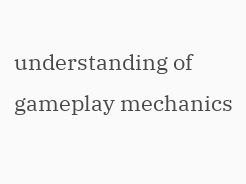understanding of gameplay mechanics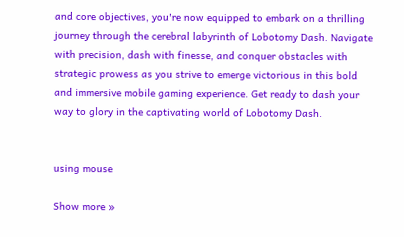and core objectives, you're now equipped to embark on a thrilling journey through the cerebral labyrinth of Lobotomy Dash. Navigate with precision, dash with finesse, and conquer obstacles with strategic prowess as you strive to emerge victorious in this bold and immersive mobile gaming experience. Get ready to dash your way to glory in the captivating world of Lobotomy Dash.


using mouse

Show more »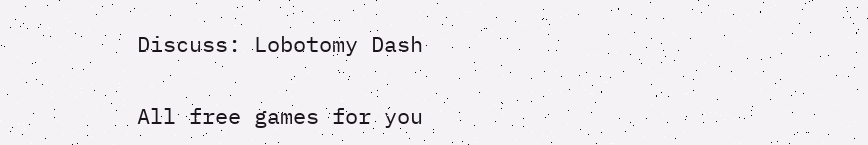Discuss: Lobotomy Dash


All free games for you